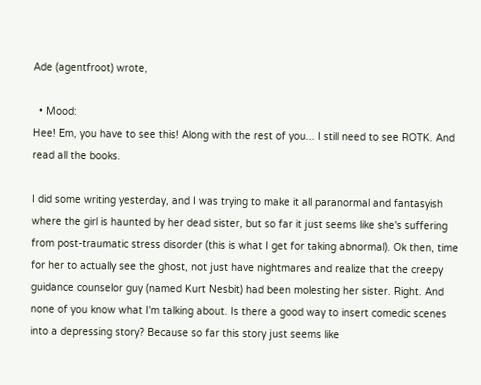Ade (agentfroot) wrote,

  • Mood:
Hee! Em, you have to see this! Along with the rest of you... I still need to see ROTK. And read all the books.

I did some writing yesterday, and I was trying to make it all paranormal and fantasyish where the girl is haunted by her dead sister, but so far it just seems like she's suffering from post-traumatic stress disorder (this is what I get for taking abnormal). Ok then, time for her to actually see the ghost, not just have nightmares and realize that the creepy guidance counselor guy (named Kurt Nesbit) had been molesting her sister. Right. And none of you know what I'm talking about. Is there a good way to insert comedic scenes into a depressing story? Because so far this story just seems like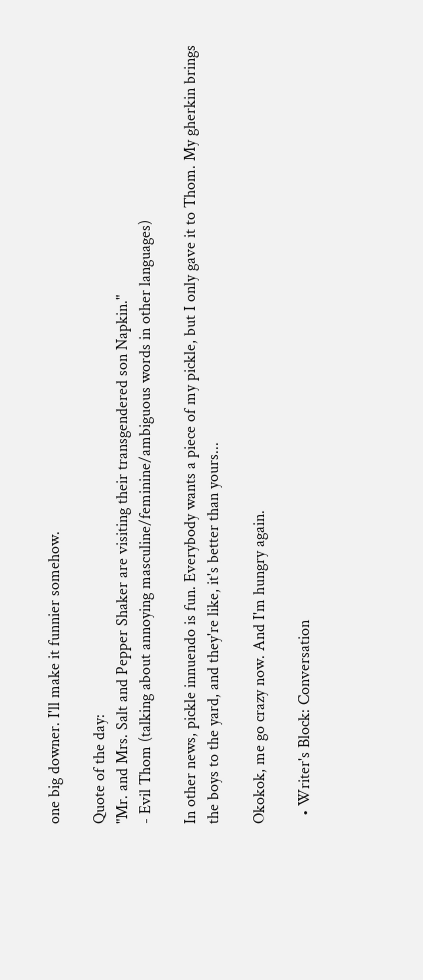one big downer. I'll make it funnier somehow.

Quote of the day:
"Mr. and Mrs. Salt and Pepper Shaker are visiting their transgendered son Napkin."
- Evil Thom (talking about annoying masculine/feminine/ambiguous words in other languages)

In other news, pickle innuendo is fun. Everybody wants a piece of my pickle, but I only gave it to Thom. My gherkin brings the boys to the yard, and they're like, it's better than yours...

Okokok, me go crazy now. And I'm hungry again.

  • Writer's Block: Conversation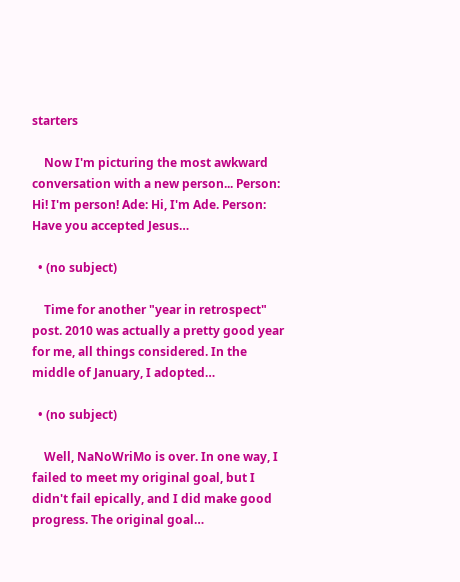starters

    Now I'm picturing the most awkward conversation with a new person... Person: Hi! I'm person! Ade: Hi, I'm Ade. Person: Have you accepted Jesus…

  • (no subject)

    Time for another "year in retrospect" post. 2010 was actually a pretty good year for me, all things considered. In the middle of January, I adopted…

  • (no subject)

    Well, NaNoWriMo is over. In one way, I failed to meet my original goal, but I didn't fail epically, and I did make good progress. The original goal…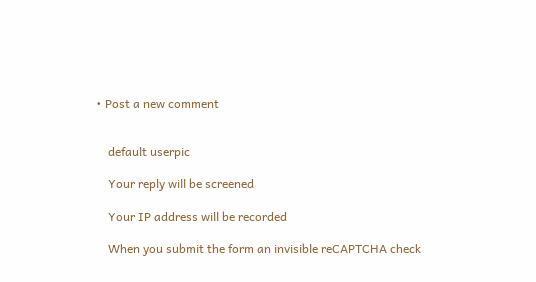• Post a new comment


    default userpic

    Your reply will be screened

    Your IP address will be recorded

    When you submit the form an invisible reCAPTCHA check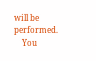will be performed.
    You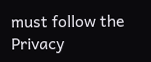must follow the Privacy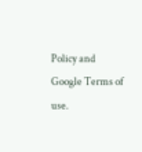Policy and Google Terms of use.